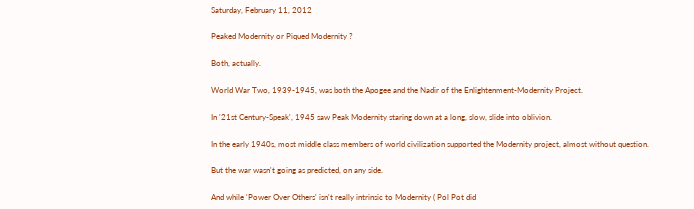Saturday, February 11, 2012

Peaked Modernity or Piqued Modernity ?

Both, actually.

World War Two, 1939-1945, was both the Apogee and the Nadir of the Enlightenment-Modernity Project.

In '21st Century-Speak', 1945 saw Peak Modernity staring down at a long, slow, slide into oblivion.

In the early 1940s, most middle class members of world civilization supported the Modernity project, almost without question.

But the war wasn't going as predicted, on any side.

And while 'Power Over Others' isn't really intrinsic to Modernity ( Pol Pot did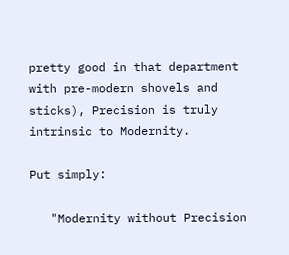pretty good in that department with pre-modern shovels and sticks), Precision is truly intrinsic to Modernity.

Put simply:

   "Modernity without Precision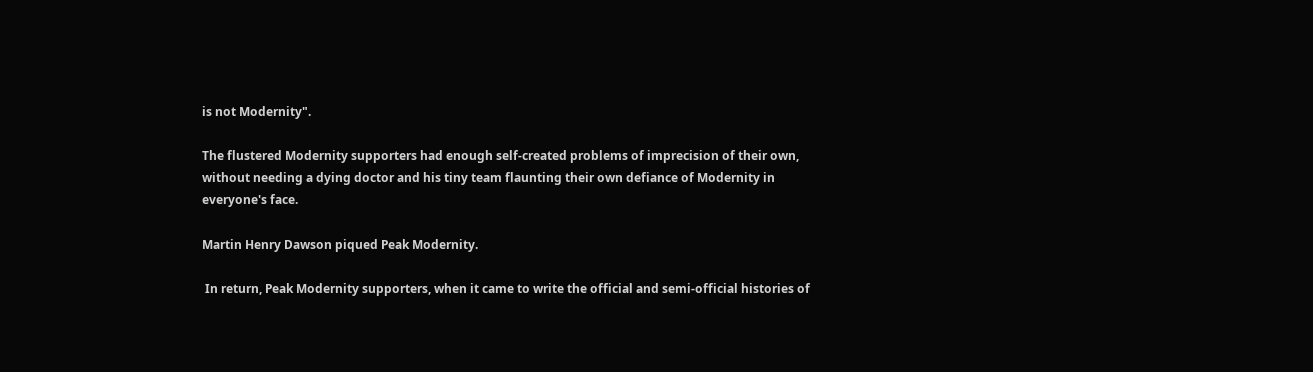is not Modernity".

The flustered Modernity supporters had enough self-created problems of imprecision of their own, without needing a dying doctor and his tiny team flaunting their own defiance of Modernity in everyone's face.

Martin Henry Dawson piqued Peak Modernity.

 In return, Peak Modernity supporters, when it came to write the official and semi-official histories of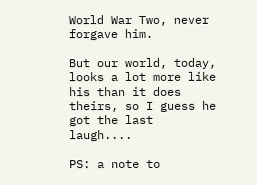World War Two, never forgave him.

But our world, today, looks a lot more like his than it does theirs, so I guess he got the last laugh....

PS: a note to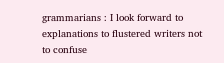grammarians : I look forward to explanations to flustered writers not to confuse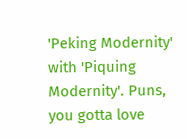'Peking Modernity' with 'Piquing Modernity'. Puns, you gotta love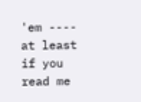'em ---- at least if you read me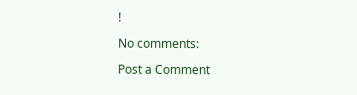!

No comments:

Post a Comment